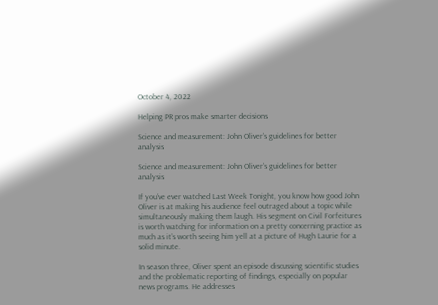October 4, 2022

Helping PR pros make smarter decisions

Science and measurement: John Oliver’s guidelines for better analysis

Science and measurement: John Oliver’s guidelines for better analysis

If you’ve ever watched Last Week Tonight, you know how good John Oliver is at making his audience feel outraged about a topic while simultaneously making them laugh. His segment on Civil Forfeitures is worth watching for information on a pretty concerning practice as much as it’s worth seeing him yell at a picture of Hugh Laurie for a solid minute.

In season three, Oliver spent an episode discussing scientific studies and the problematic reporting of findings, especially on popular news programs. He addresses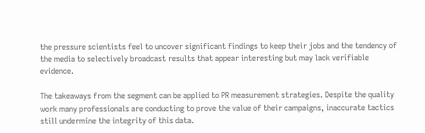the pressure scientists feel to uncover significant findings to keep their jobs and the tendency of the media to selectively broadcast results that appear interesting but may lack verifiable evidence.

The takeaways from the segment can be applied to PR measurement strategies. Despite the quality work many professionals are conducting to prove the value of their campaigns, inaccurate tactics still undermine the integrity of this data.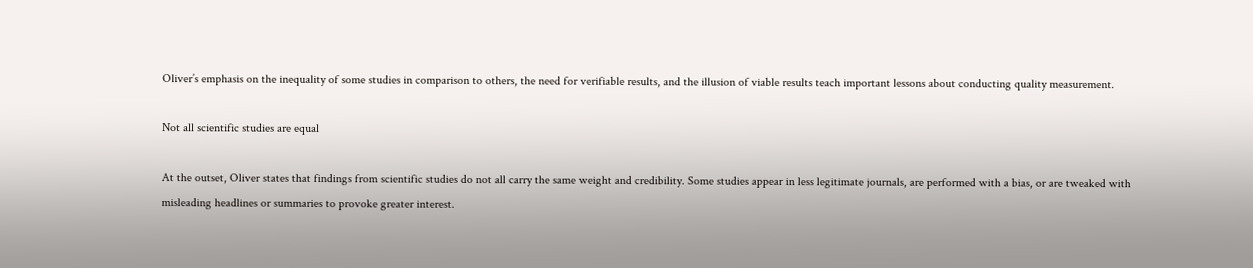Oliver’s emphasis on the inequality of some studies in comparison to others, the need for verifiable results, and the illusion of viable results teach important lessons about conducting quality measurement.

Not all scientific studies are equal

At the outset, Oliver states that findings from scientific studies do not all carry the same weight and credibility. Some studies appear in less legitimate journals, are performed with a bias, or are tweaked with misleading headlines or summaries to provoke greater interest.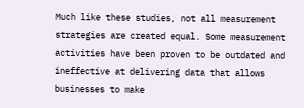Much like these studies, not all measurement strategies are created equal. Some measurement activities have been proven to be outdated and ineffective at delivering data that allows businesses to make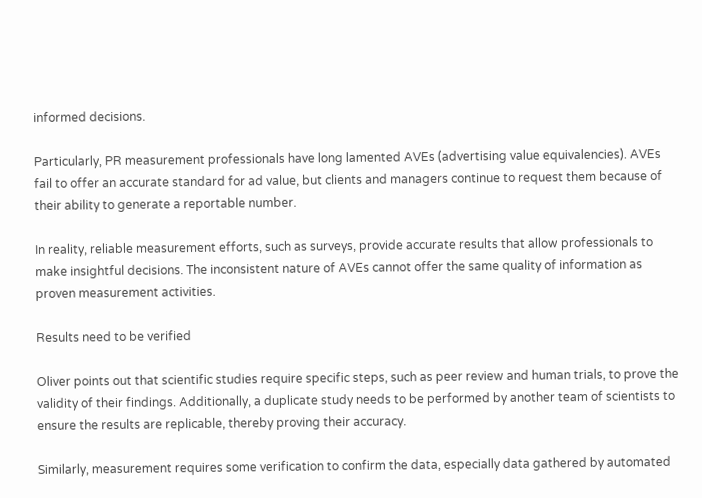informed decisions.

Particularly, PR measurement professionals have long lamented AVEs (advertising value equivalencies). AVEs fail to offer an accurate standard for ad value, but clients and managers continue to request them because of their ability to generate a reportable number.

In reality, reliable measurement efforts, such as surveys, provide accurate results that allow professionals to make insightful decisions. The inconsistent nature of AVEs cannot offer the same quality of information as proven measurement activities.

Results need to be verified

Oliver points out that scientific studies require specific steps, such as peer review and human trials, to prove the validity of their findings. Additionally, a duplicate study needs to be performed by another team of scientists to ensure the results are replicable, thereby proving their accuracy.

Similarly, measurement requires some verification to confirm the data, especially data gathered by automated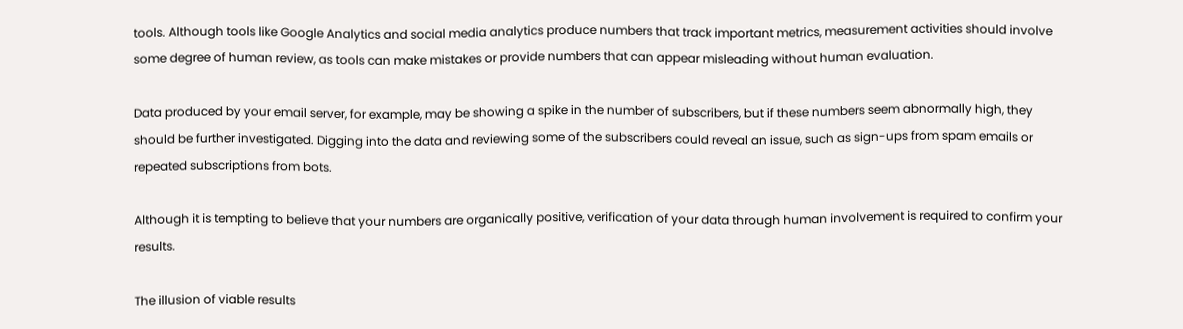tools. Although tools like Google Analytics and social media analytics produce numbers that track important metrics, measurement activities should involve some degree of human review, as tools can make mistakes or provide numbers that can appear misleading without human evaluation.

Data produced by your email server, for example, may be showing a spike in the number of subscribers, but if these numbers seem abnormally high, they should be further investigated. Digging into the data and reviewing some of the subscribers could reveal an issue, such as sign-ups from spam emails or repeated subscriptions from bots.

Although it is tempting to believe that your numbers are organically positive, verification of your data through human involvement is required to confirm your results.

The illusion of viable results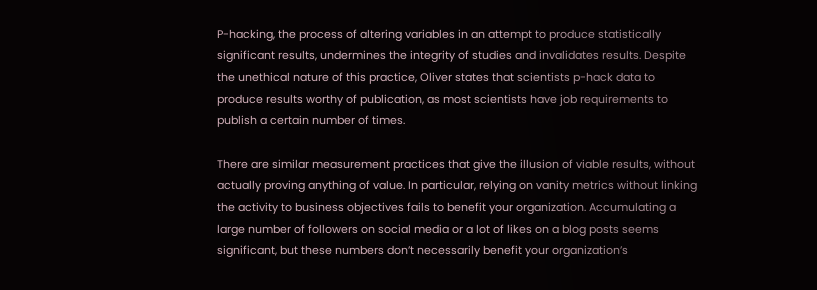P-hacking, the process of altering variables in an attempt to produce statistically significant results, undermines the integrity of studies and invalidates results. Despite the unethical nature of this practice, Oliver states that scientists p-hack data to produce results worthy of publication, as most scientists have job requirements to publish a certain number of times.

There are similar measurement practices that give the illusion of viable results, without actually proving anything of value. In particular, relying on vanity metrics without linking the activity to business objectives fails to benefit your organization. Accumulating a large number of followers on social media or a lot of likes on a blog posts seems significant, but these numbers don’t necessarily benefit your organization’s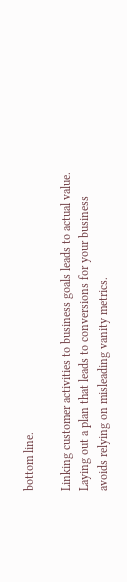bottom line.

Linking customer activities to business goals leads to actual value. Laying out a plan that leads to conversions for your business avoids relying on misleading vanity metrics.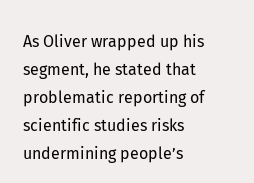As Oliver wrapped up his segment, he stated that problematic reporting of scientific studies risks undermining people’s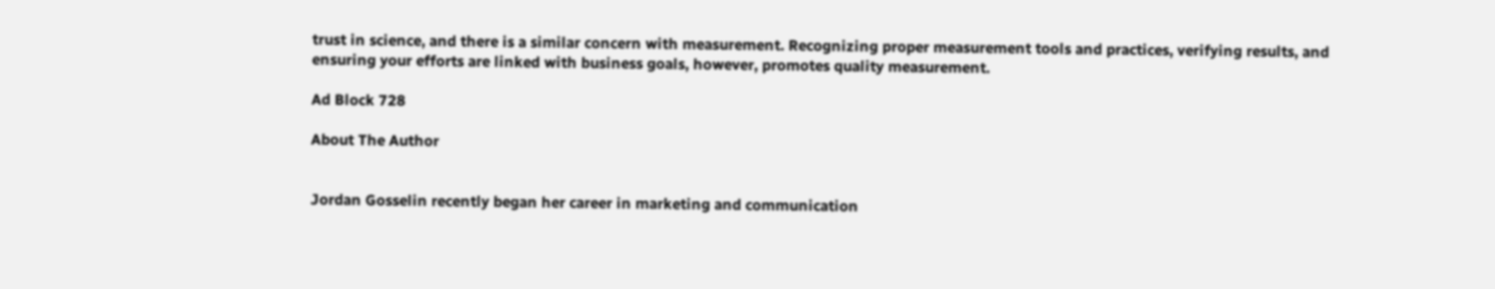trust in science, and there is a similar concern with measurement. Recognizing proper measurement tools and practices, verifying results, and ensuring your efforts are linked with business goals, however, promotes quality measurement.

Ad Block 728

About The Author


Jordan Gosselin recently began her career in marketing and communication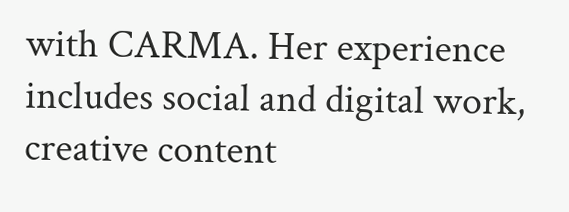with CARMA. Her experience includes social and digital work, creative content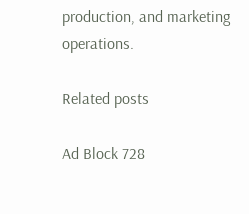production, and marketing operations.

Related posts

Ad Block 728